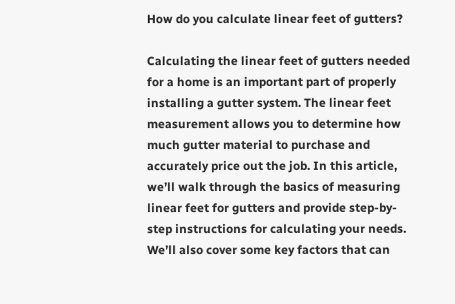How do you calculate linear feet of gutters?

Calculating the linear feet of gutters needed for a home is an important part of properly installing a gutter system. The linear feet measurement allows you to determine how much gutter material to purchase and accurately price out the job. In this article, we’ll walk through the basics of measuring linear feet for gutters and provide step-by-step instructions for calculating your needs. We’ll also cover some key factors that can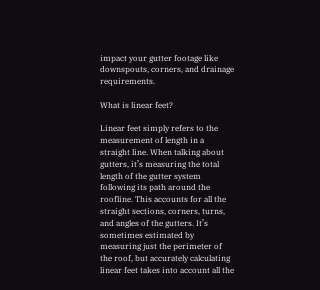impact your gutter footage like downspouts, corners, and drainage requirements.

What is linear feet?

Linear feet simply refers to the measurement of length in a straight line. When talking about gutters, it’s measuring the total length of the gutter system following its path around the roofline. This accounts for all the straight sections, corners, turns, and angles of the gutters. It’s sometimes estimated by measuring just the perimeter of the roof, but accurately calculating linear feet takes into account all the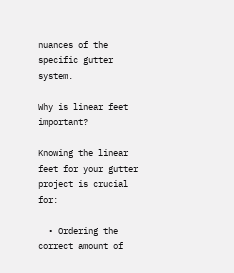nuances of the specific gutter system.

Why is linear feet important?

Knowing the linear feet for your gutter project is crucial for:

  • Ordering the correct amount of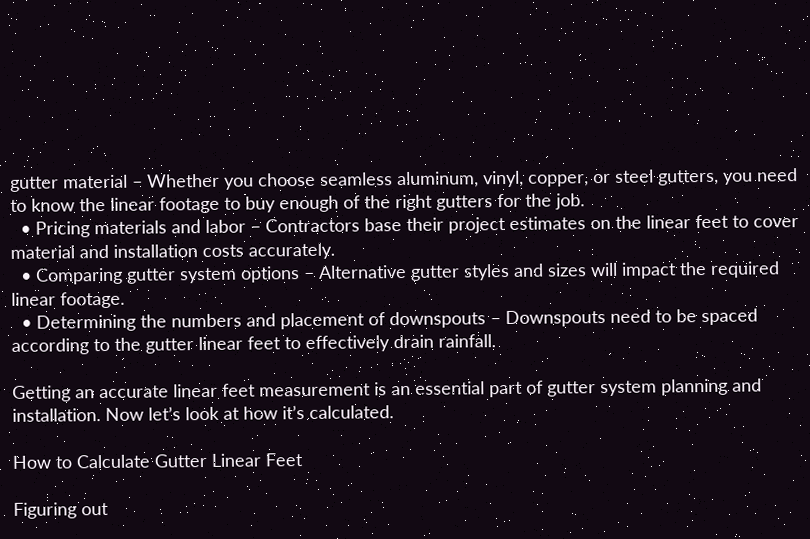gutter material – Whether you choose seamless aluminum, vinyl, copper, or steel gutters, you need to know the linear footage to buy enough of the right gutters for the job.
  • Pricing materials and labor – Contractors base their project estimates on the linear feet to cover material and installation costs accurately.
  • Comparing gutter system options – Alternative gutter styles and sizes will impact the required linear footage.
  • Determining the numbers and placement of downspouts – Downspouts need to be spaced according to the gutter linear feet to effectively drain rainfall.

Getting an accurate linear feet measurement is an essential part of gutter system planning and installation. Now let’s look at how it’s calculated.

How to Calculate Gutter Linear Feet

Figuring out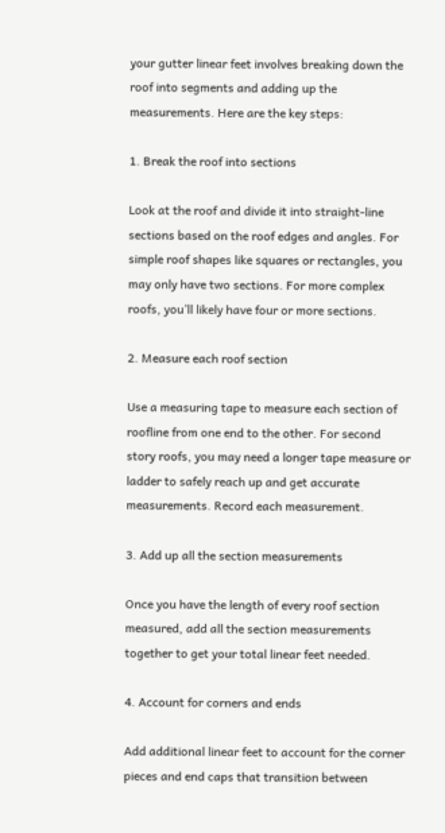your gutter linear feet involves breaking down the roof into segments and adding up the measurements. Here are the key steps:

1. Break the roof into sections

Look at the roof and divide it into straight-line sections based on the roof edges and angles. For simple roof shapes like squares or rectangles, you may only have two sections. For more complex roofs, you’ll likely have four or more sections.

2. Measure each roof section

Use a measuring tape to measure each section of roofline from one end to the other. For second story roofs, you may need a longer tape measure or ladder to safely reach up and get accurate measurements. Record each measurement.

3. Add up all the section measurements

Once you have the length of every roof section measured, add all the section measurements together to get your total linear feet needed.

4. Account for corners and ends

Add additional linear feet to account for the corner pieces and end caps that transition between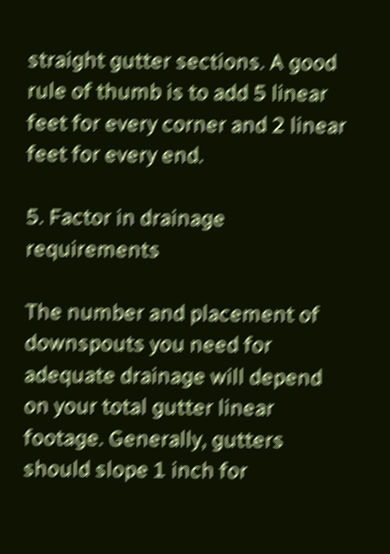straight gutter sections. A good rule of thumb is to add 5 linear feet for every corner and 2 linear feet for every end.

5. Factor in drainage requirements

The number and placement of downspouts you need for adequate drainage will depend on your total gutter linear footage. Generally, gutters should slope 1 inch for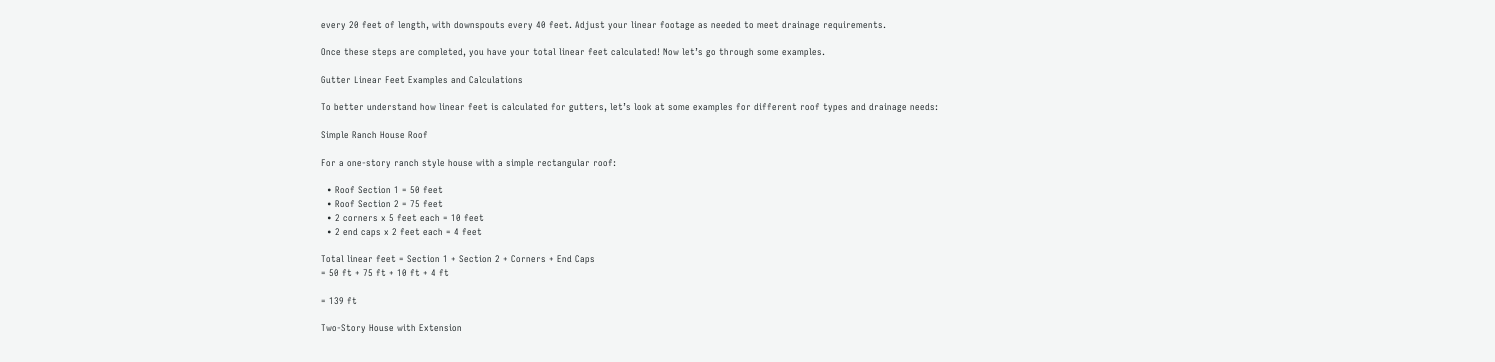every 20 feet of length, with downspouts every 40 feet. Adjust your linear footage as needed to meet drainage requirements.

Once these steps are completed, you have your total linear feet calculated! Now let’s go through some examples.

Gutter Linear Feet Examples and Calculations

To better understand how linear feet is calculated for gutters, let’s look at some examples for different roof types and drainage needs:

Simple Ranch House Roof

For a one-story ranch style house with a simple rectangular roof:

  • Roof Section 1 = 50 feet
  • Roof Section 2 = 75 feet
  • 2 corners x 5 feet each = 10 feet
  • 2 end caps x 2 feet each = 4 feet

Total linear feet = Section 1 + Section 2 + Corners + End Caps
= 50 ft + 75 ft + 10 ft + 4 ft

= 139 ft

Two-Story House with Extension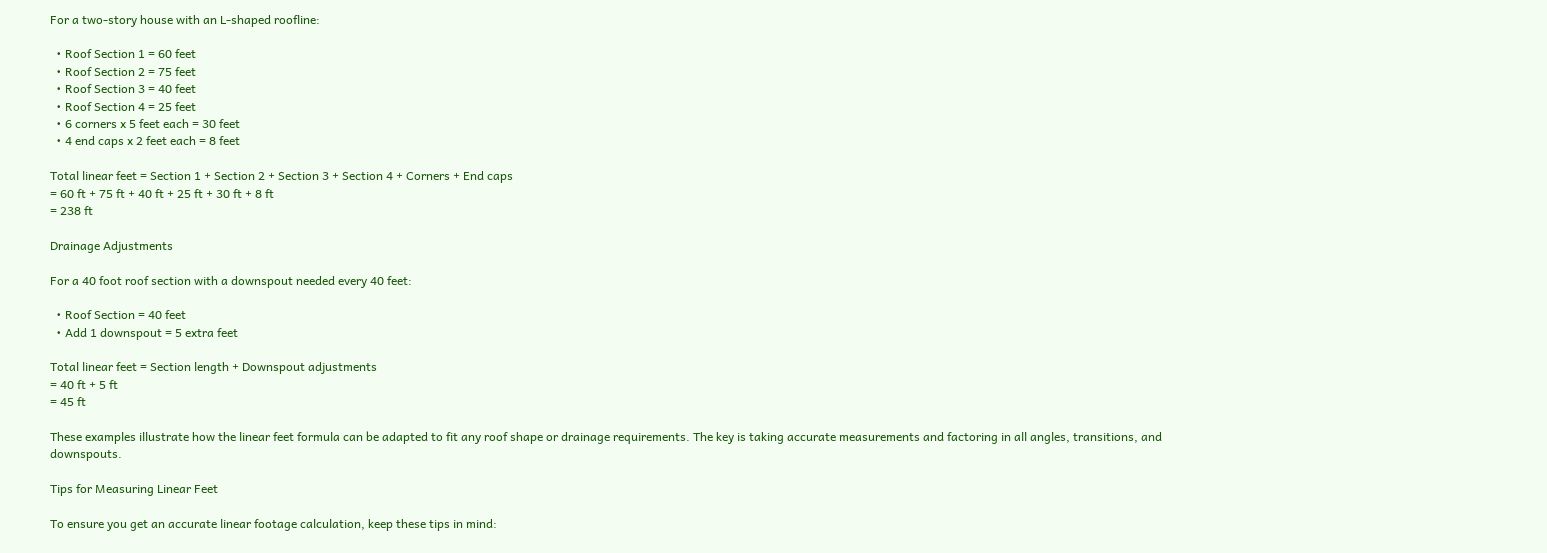For a two-story house with an L-shaped roofline:

  • Roof Section 1 = 60 feet
  • Roof Section 2 = 75 feet
  • Roof Section 3 = 40 feet
  • Roof Section 4 = 25 feet
  • 6 corners x 5 feet each = 30 feet
  • 4 end caps x 2 feet each = 8 feet

Total linear feet = Section 1 + Section 2 + Section 3 + Section 4 + Corners + End caps
= 60 ft + 75 ft + 40 ft + 25 ft + 30 ft + 8 ft
= 238 ft

Drainage Adjustments

For a 40 foot roof section with a downspout needed every 40 feet:

  • Roof Section = 40 feet
  • Add 1 downspout = 5 extra feet

Total linear feet = Section length + Downspout adjustments
= 40 ft + 5 ft
= 45 ft

These examples illustrate how the linear feet formula can be adapted to fit any roof shape or drainage requirements. The key is taking accurate measurements and factoring in all angles, transitions, and downspouts.

Tips for Measuring Linear Feet

To ensure you get an accurate linear footage calculation, keep these tips in mind: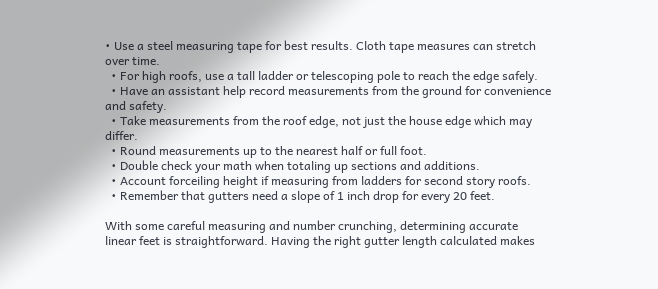• Use a steel measuring tape for best results. Cloth tape measures can stretch over time.
  • For high roofs, use a tall ladder or telescoping pole to reach the edge safely.
  • Have an assistant help record measurements from the ground for convenience and safety.
  • Take measurements from the roof edge, not just the house edge which may differ.
  • Round measurements up to the nearest half or full foot.
  • Double check your math when totaling up sections and additions.
  • Account forceiling height if measuring from ladders for second story roofs.
  • Remember that gutters need a slope of 1 inch drop for every 20 feet.

With some careful measuring and number crunching, determining accurate linear feet is straightforward. Having the right gutter length calculated makes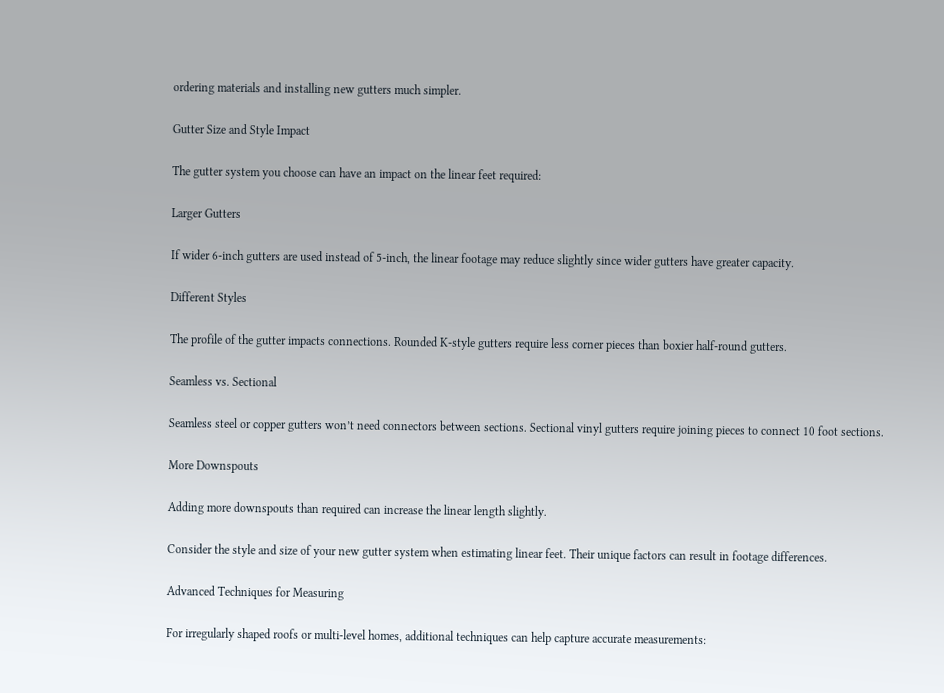ordering materials and installing new gutters much simpler.

Gutter Size and Style Impact

The gutter system you choose can have an impact on the linear feet required:

Larger Gutters

If wider 6-inch gutters are used instead of 5-inch, the linear footage may reduce slightly since wider gutters have greater capacity.

Different Styles

The profile of the gutter impacts connections. Rounded K-style gutters require less corner pieces than boxier half-round gutters.

Seamless vs. Sectional

Seamless steel or copper gutters won’t need connectors between sections. Sectional vinyl gutters require joining pieces to connect 10 foot sections.

More Downspouts

Adding more downspouts than required can increase the linear length slightly.

Consider the style and size of your new gutter system when estimating linear feet. Their unique factors can result in footage differences.

Advanced Techniques for Measuring

For irregularly shaped roofs or multi-level homes, additional techniques can help capture accurate measurements: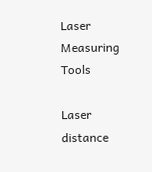Laser Measuring Tools

Laser distance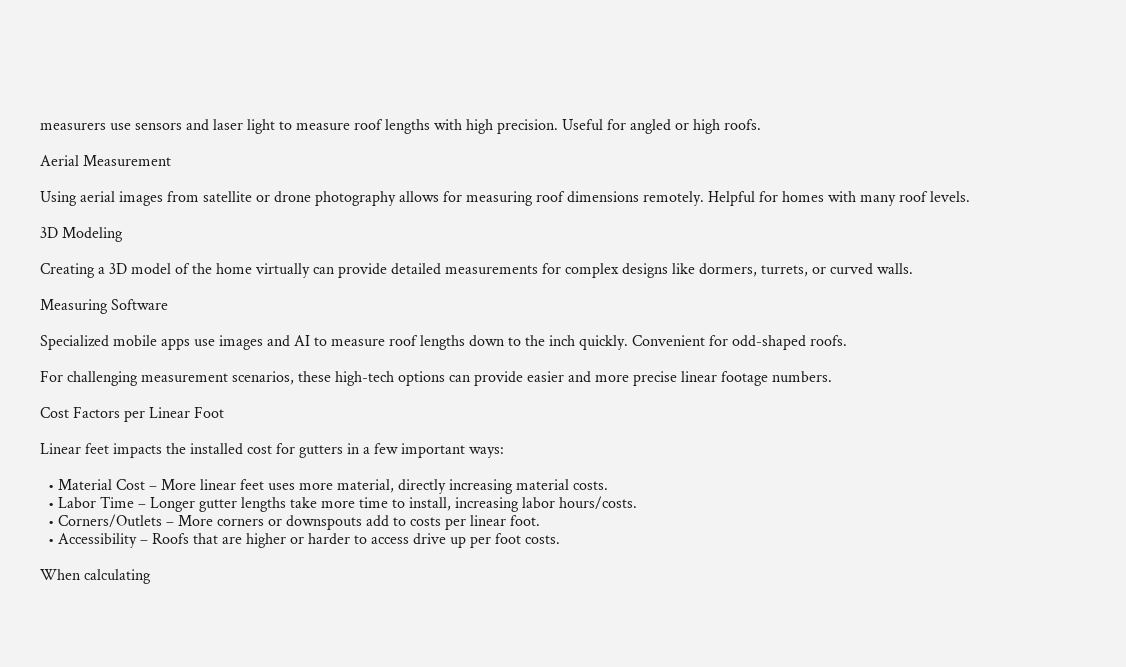measurers use sensors and laser light to measure roof lengths with high precision. Useful for angled or high roofs.

Aerial Measurement

Using aerial images from satellite or drone photography allows for measuring roof dimensions remotely. Helpful for homes with many roof levels.

3D Modeling

Creating a 3D model of the home virtually can provide detailed measurements for complex designs like dormers, turrets, or curved walls.

Measuring Software

Specialized mobile apps use images and AI to measure roof lengths down to the inch quickly. Convenient for odd-shaped roofs.

For challenging measurement scenarios, these high-tech options can provide easier and more precise linear footage numbers.

Cost Factors per Linear Foot

Linear feet impacts the installed cost for gutters in a few important ways:

  • Material Cost – More linear feet uses more material, directly increasing material costs.
  • Labor Time – Longer gutter lengths take more time to install, increasing labor hours/costs.
  • Corners/Outlets – More corners or downspouts add to costs per linear foot.
  • Accessibility – Roofs that are higher or harder to access drive up per foot costs.

When calculating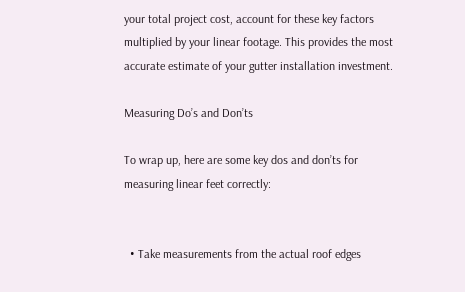your total project cost, account for these key factors multiplied by your linear footage. This provides the most accurate estimate of your gutter installation investment.

Measuring Do’s and Don’ts

To wrap up, here are some key dos and don’ts for measuring linear feet correctly:


  • Take measurements from the actual roof edges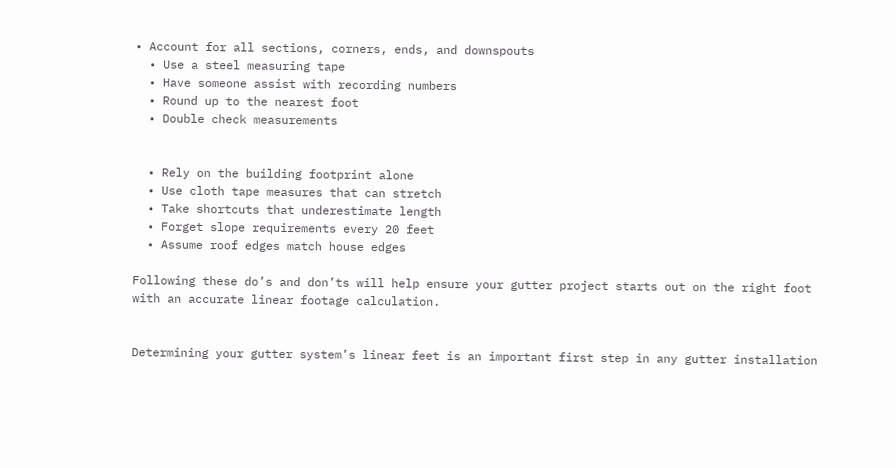• Account for all sections, corners, ends, and downspouts
  • Use a steel measuring tape
  • Have someone assist with recording numbers
  • Round up to the nearest foot
  • Double check measurements


  • Rely on the building footprint alone
  • Use cloth tape measures that can stretch
  • Take shortcuts that underestimate length
  • Forget slope requirements every 20 feet
  • Assume roof edges match house edges

Following these do’s and don’ts will help ensure your gutter project starts out on the right foot with an accurate linear footage calculation.


Determining your gutter system’s linear feet is an important first step in any gutter installation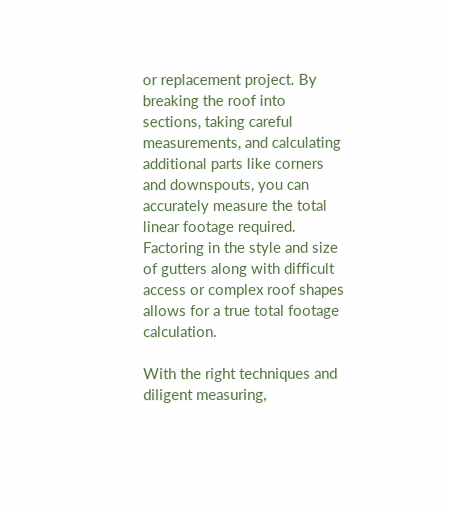or replacement project. By breaking the roof into sections, taking careful measurements, and calculating additional parts like corners and downspouts, you can accurately measure the total linear footage required. Factoring in the style and size of gutters along with difficult access or complex roof shapes allows for a true total footage calculation.

With the right techniques and diligent measuring,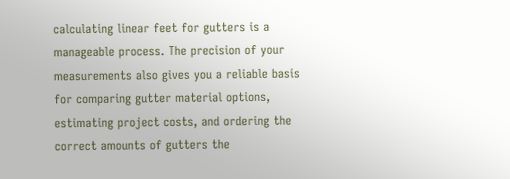calculating linear feet for gutters is a manageable process. The precision of your measurements also gives you a reliable basis for comparing gutter material options, estimating project costs, and ordering the correct amounts of gutters the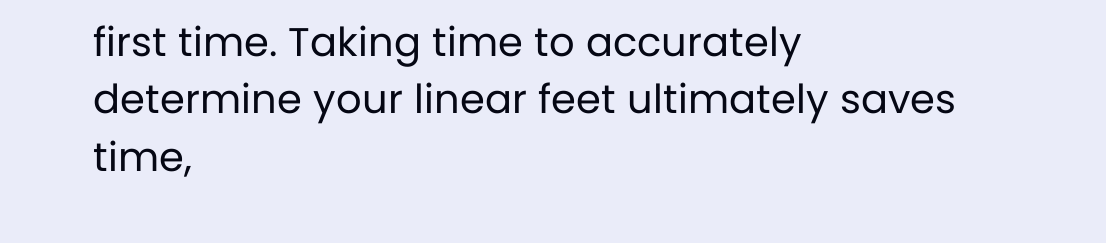first time. Taking time to accurately determine your linear feet ultimately saves time,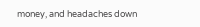money, and headaches down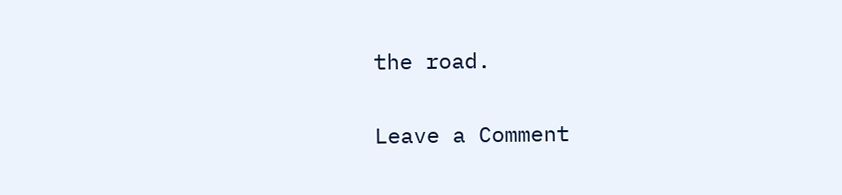the road.

Leave a Comment